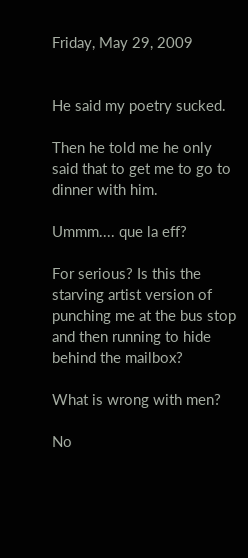Friday, May 29, 2009


He said my poetry sucked.

Then he told me he only said that to get me to go to dinner with him.

Ummm.... que la eff?

For serious? Is this the starving artist version of punching me at the bus stop and then running to hide behind the mailbox?

What is wrong with men?

No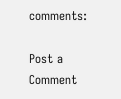comments:

Post a Comment